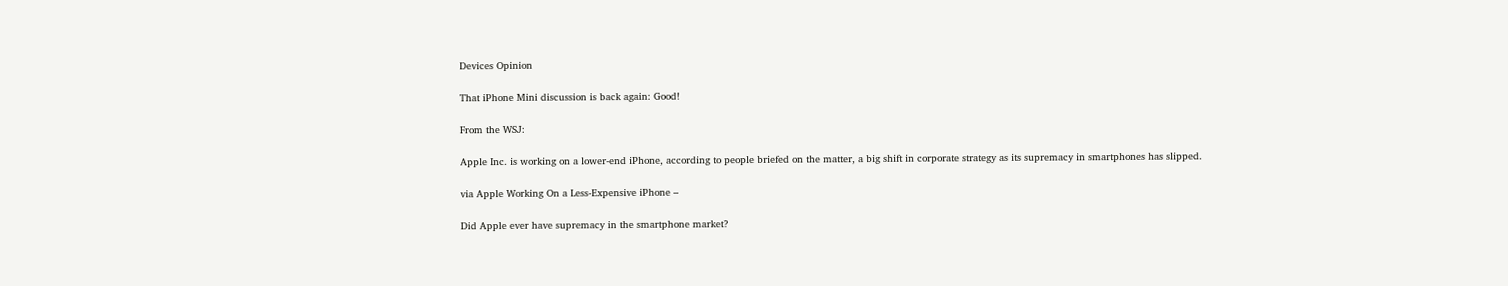Devices Opinion

That iPhone Mini discussion is back again: Good!

From the WSJ:

Apple Inc. is working on a lower-end iPhone, according to people briefed on the matter, a big shift in corporate strategy as its supremacy in smartphones has slipped.

via Apple Working On a Less-Expensive iPhone –

Did Apple ever have supremacy in the smartphone market?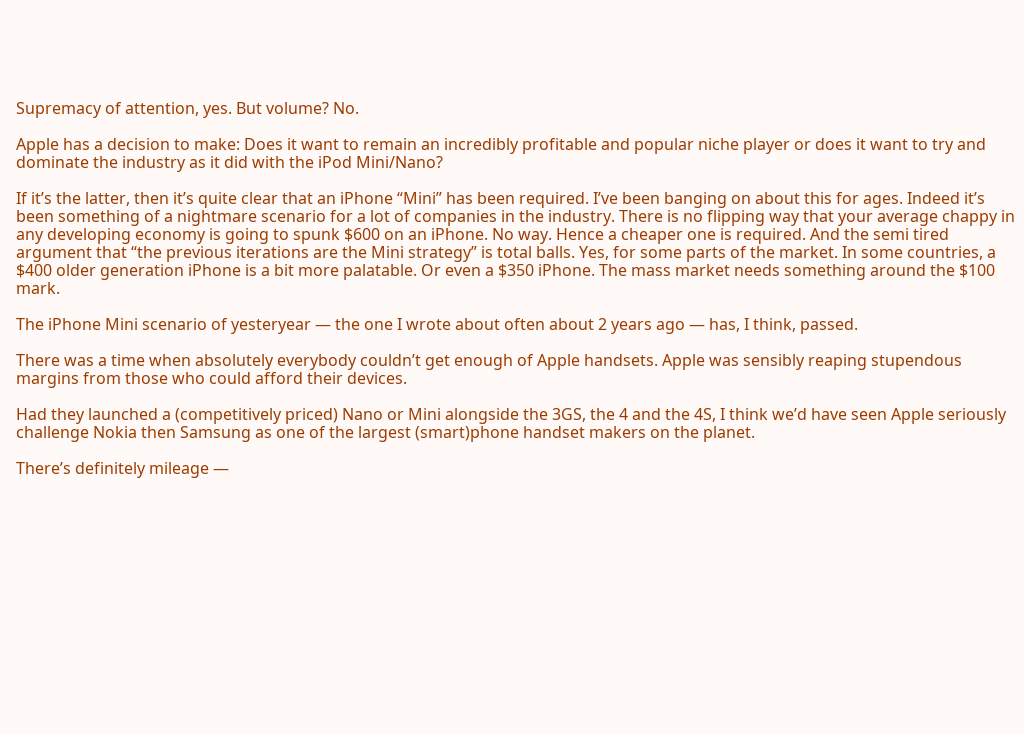Supremacy of attention, yes. But volume? No.

Apple has a decision to make: Does it want to remain an incredibly profitable and popular niche player or does it want to try and dominate the industry as it did with the iPod Mini/Nano?

If it’s the latter, then it’s quite clear that an iPhone “Mini” has been required. I’ve been banging on about this for ages. Indeed it’s been something of a nightmare scenario for a lot of companies in the industry. There is no flipping way that your average chappy in any developing economy is going to spunk $600 on an iPhone. No way. Hence a cheaper one is required. And the semi tired argument that “the previous iterations are the Mini strategy” is total balls. Yes, for some parts of the market. In some countries, a $400 older generation iPhone is a bit more palatable. Or even a $350 iPhone. The mass market needs something around the $100 mark.

The iPhone Mini scenario of yesteryear — the one I wrote about often about 2 years ago — has, I think, passed.

There was a time when absolutely everybody couldn’t get enough of Apple handsets. Apple was sensibly reaping stupendous margins from those who could afford their devices.

Had they launched a (competitively priced) Nano or Mini alongside the 3GS, the 4 and the 4S, I think we’d have seen Apple seriously challenge Nokia then Samsung as one of the largest (smart)phone handset makers on the planet.

There’s definitely mileage —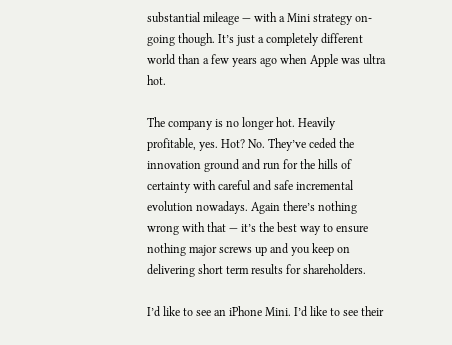substantial mileage — with a Mini strategy on-going though. It’s just a completely different world than a few years ago when Apple was ultra hot.

The company is no longer hot. Heavily profitable, yes. Hot? No. They’ve ceded the innovation ground and run for the hills of certainty with careful and safe incremental evolution nowadays. Again there’s nothing wrong with that — it’s the best way to ensure nothing major screws up and you keep on delivering short term results for shareholders.

I’d like to see an iPhone Mini. I’d like to see their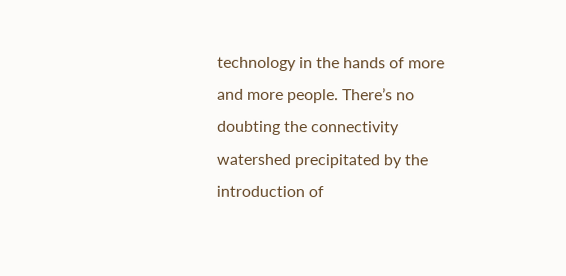technology in the hands of more and more people. There’s no doubting the connectivity watershed precipitated by the introduction of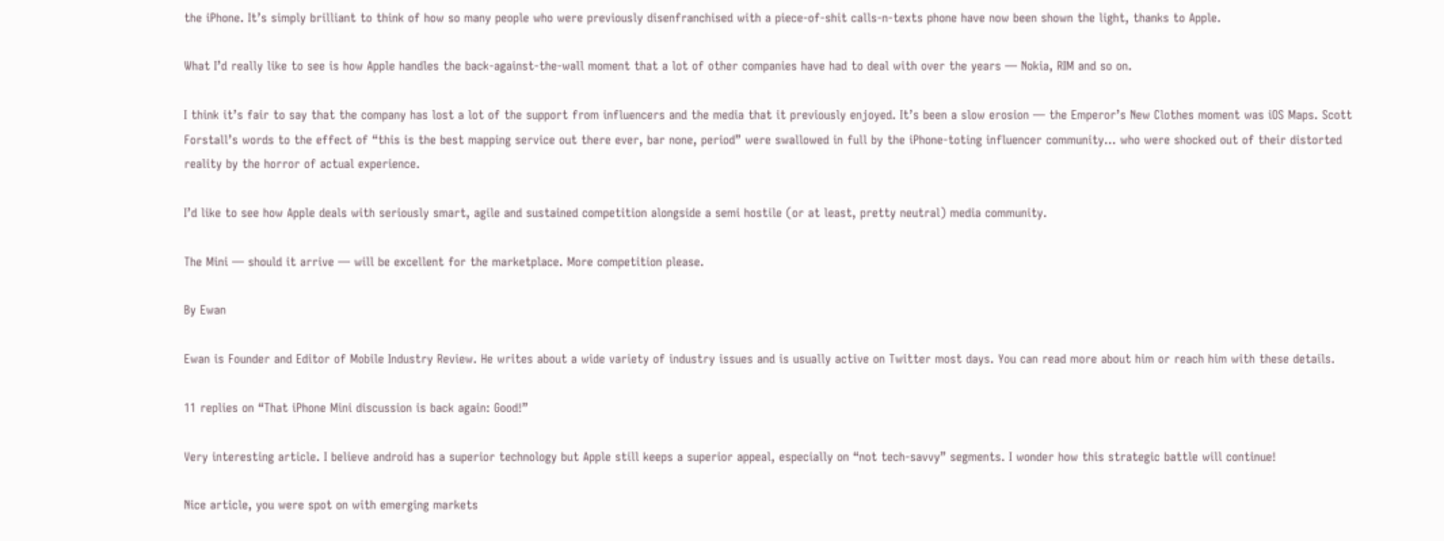the iPhone. It’s simply brilliant to think of how so many people who were previously disenfranchised with a piece-of-shit calls-n-texts phone have now been shown the light, thanks to Apple.

What I’d really like to see is how Apple handles the back-against-the-wall moment that a lot of other companies have had to deal with over the years — Nokia, RIM and so on.

I think it’s fair to say that the company has lost a lot of the support from influencers and the media that it previously enjoyed. It’s been a slow erosion — the Emperor’s New Clothes moment was iOS Maps. Scott Forstall’s words to the effect of “this is the best mapping service out there ever, bar none, period” were swallowed in full by the iPhone-toting influencer community… who were shocked out of their distorted reality by the horror of actual experience.

I’d like to see how Apple deals with seriously smart, agile and sustained competition alongside a semi hostile (or at least, pretty neutral) media community.

The Mini — should it arrive — will be excellent for the marketplace. More competition please.

By Ewan

Ewan is Founder and Editor of Mobile Industry Review. He writes about a wide variety of industry issues and is usually active on Twitter most days. You can read more about him or reach him with these details.

11 replies on “That iPhone Mini discussion is back again: Good!”

Very interesting article. I believe android has a superior technology but Apple still keeps a superior appeal, especially on “not tech-savvy” segments. I wonder how this strategic battle will continue!

Nice article, you were spot on with emerging markets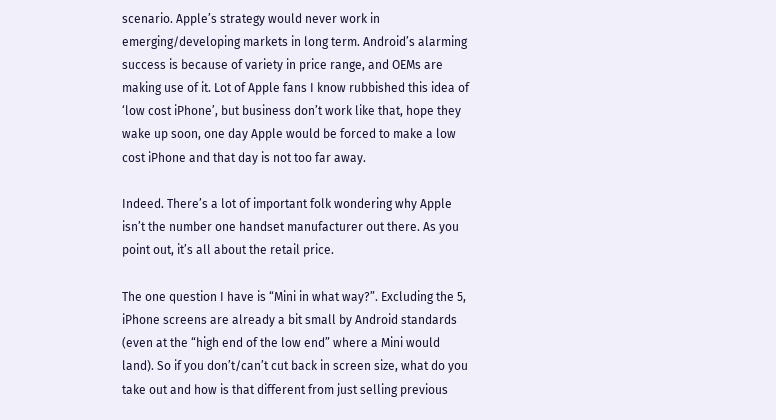scenario. Apple’s strategy would never work in emerging/developing markets in long term. Android’s alarming success is because of variety in price range, and OEMs are making use of it. Lot of Apple fans I know rubbished this idea of ‘low cost iPhone’, but business don’t work like that, hope they wake up soon, one day Apple would be forced to make a low cost iPhone and that day is not too far away.

Indeed. There’s a lot of important folk wondering why Apple isn’t the number one handset manufacturer out there. As you point out, it’s all about the retail price.

The one question I have is “Mini in what way?”. Excluding the 5, iPhone screens are already a bit small by Android standards (even at the “high end of the low end” where a Mini would land). So if you don’t/can’t cut back in screen size, what do you take out and how is that different from just selling previous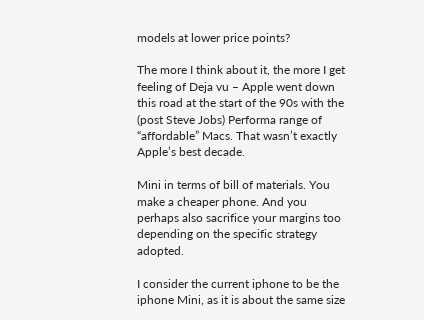models at lower price points?

The more I think about it, the more I get feeling of Deja vu – Apple went down this road at the start of the 90s with the (post Steve Jobs) Performa range of “affordable” Macs. That wasn’t exactly Apple’s best decade.

Mini in terms of bill of materials. You make a cheaper phone. And you perhaps also sacrifice your margins too depending on the specific strategy adopted.

I consider the current iphone to be the iphone Mini, as it is about the same size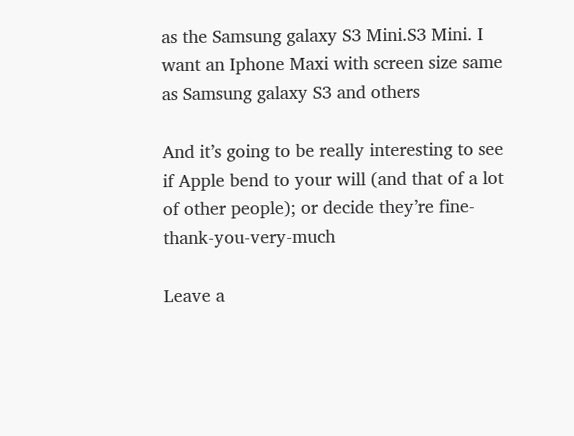as the Samsung galaxy S3 Mini.S3 Mini. I want an Iphone Maxi with screen size same as Samsung galaxy S3 and others

And it’s going to be really interesting to see if Apple bend to your will (and that of a lot of other people); or decide they’re fine-thank-you-very-much

Leave a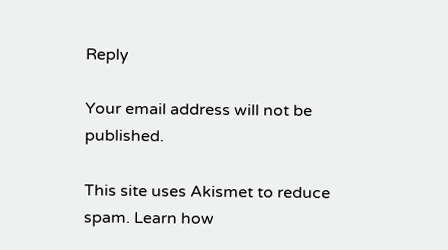Reply

Your email address will not be published.

This site uses Akismet to reduce spam. Learn how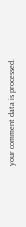your comment data is processed.